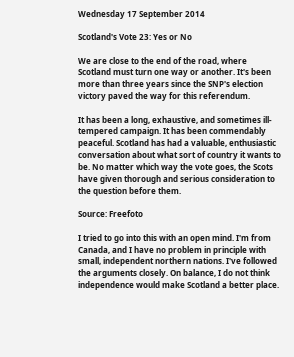Wednesday 17 September 2014

Scotland's Vote 23: Yes or No

We are close to the end of the road, where Scotland must turn one way or another. It's been more than three years since the SNP's election victory paved the way for this referendum.

It has been a long, exhaustive, and sometimes ill-tempered campaign. It has been commendably peaceful. Scotland has had a valuable, enthusiastic conversation about what sort of country it wants to be. No matter which way the vote goes, the Scots have given thorough and serious consideration to the question before them.

Source: Freefoto

I tried to go into this with an open mind. I'm from Canada, and I have no problem in principle with small, independent northern nations. I've followed the arguments closely. On balance, I do not think independence would make Scotland a better place.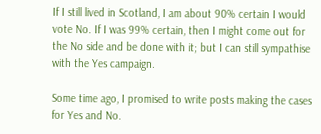If I still lived in Scotland, I am about 90% certain I would vote No. If I was 99% certain, then I might come out for the No side and be done with it; but I can still sympathise with the Yes campaign.

Some time ago, I promised to write posts making the cases for Yes and No.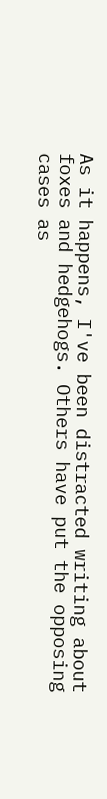As it happens, I've been distracted writing about foxes and hedgehogs. Others have put the opposing cases as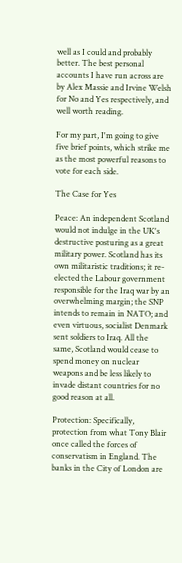well as I could and probably better. The best personal accounts I have run across are by Alex Massie and Irvine Welsh for No and Yes respectively, and well worth reading.

For my part, I'm going to give five brief points, which strike me as the most powerful reasons to vote for each side.

The Case for Yes

Peace: An independent Scotland would not indulge in the UK's destructive posturing as a great military power. Scotland has its own militaristic traditions; it re-elected the Labour government responsible for the Iraq war by an overwhelming margin; the SNP intends to remain in NATO; and even virtuous, socialist Denmark sent soldiers to Iraq. All the same, Scotland would cease to spend money on nuclear weapons and be less likely to invade distant countries for no good reason at all.

Protection: Specifically, protection from what Tony Blair once called the forces of conservatism in England. The banks in the City of London are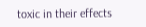toxic in their effects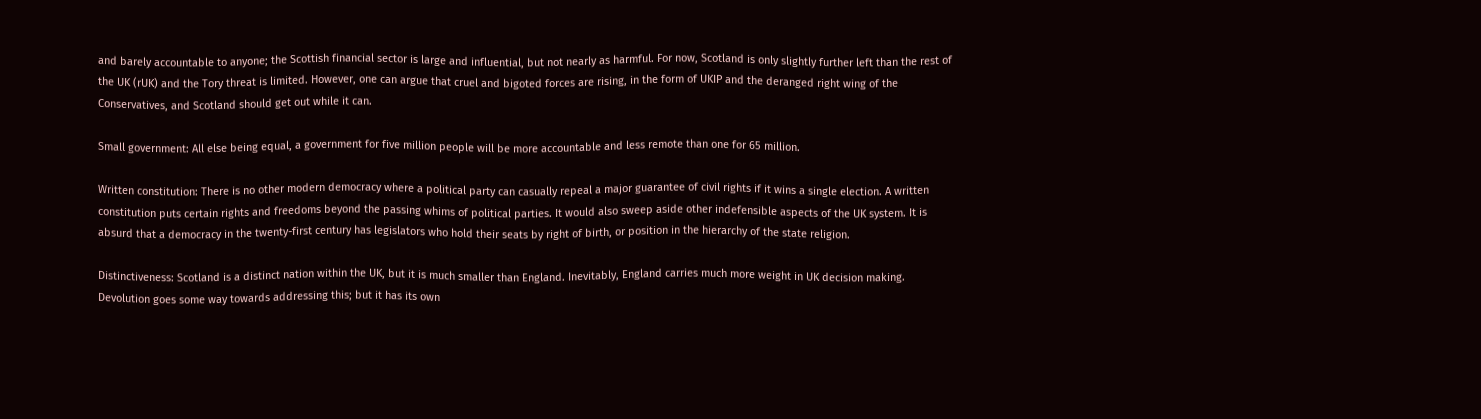and barely accountable to anyone; the Scottish financial sector is large and influential, but not nearly as harmful. For now, Scotland is only slightly further left than the rest of the UK (rUK) and the Tory threat is limited. However, one can argue that cruel and bigoted forces are rising, in the form of UKIP and the deranged right wing of the Conservatives, and Scotland should get out while it can.

Small government: All else being equal, a government for five million people will be more accountable and less remote than one for 65 million.

Written constitution: There is no other modern democracy where a political party can casually repeal a major guarantee of civil rights if it wins a single election. A written constitution puts certain rights and freedoms beyond the passing whims of political parties. It would also sweep aside other indefensible aspects of the UK system. It is absurd that a democracy in the twenty-first century has legislators who hold their seats by right of birth, or position in the hierarchy of the state religion.

Distinctiveness: Scotland is a distinct nation within the UK, but it is much smaller than England. Inevitably, England carries much more weight in UK decision making. Devolution goes some way towards addressing this; but it has its own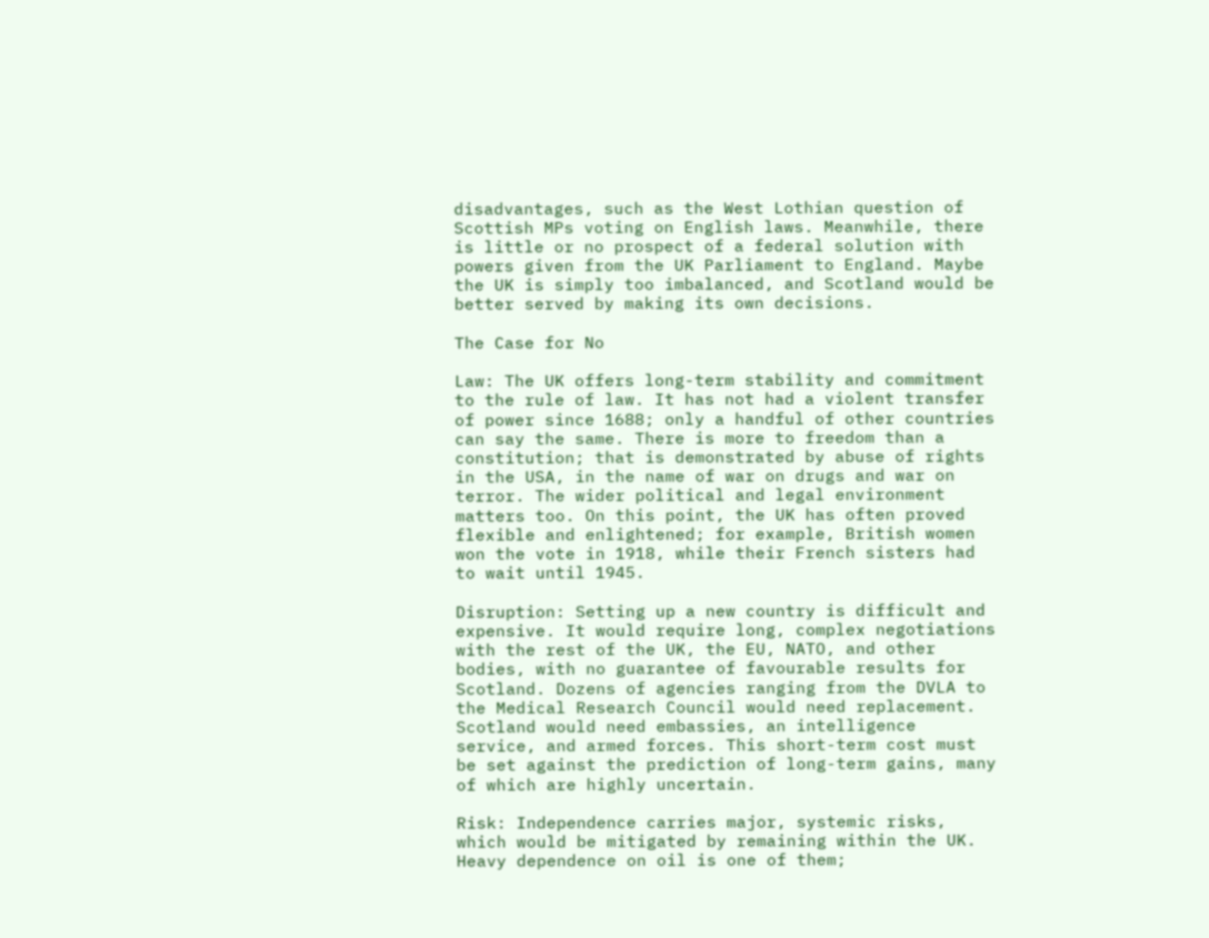disadvantages, such as the West Lothian question of Scottish MPs voting on English laws. Meanwhile, there is little or no prospect of a federal solution with powers given from the UK Parliament to England. Maybe the UK is simply too imbalanced, and Scotland would be better served by making its own decisions.

The Case for No

Law: The UK offers long-term stability and commitment to the rule of law. It has not had a violent transfer of power since 1688; only a handful of other countries can say the same. There is more to freedom than a constitution; that is demonstrated by abuse of rights in the USA, in the name of war on drugs and war on terror. The wider political and legal environment matters too. On this point, the UK has often proved flexible and enlightened; for example, British women won the vote in 1918, while their French sisters had to wait until 1945.

Disruption: Setting up a new country is difficult and expensive. It would require long, complex negotiations with the rest of the UK, the EU, NATO, and other bodies, with no guarantee of favourable results for Scotland. Dozens of agencies ranging from the DVLA to the Medical Research Council would need replacement. Scotland would need embassies, an intelligence service, and armed forces. This short-term cost must be set against the prediction of long-term gains, many of which are highly uncertain.

Risk: Independence carries major, systemic risks, which would be mitigated by remaining within the UK. Heavy dependence on oil is one of them;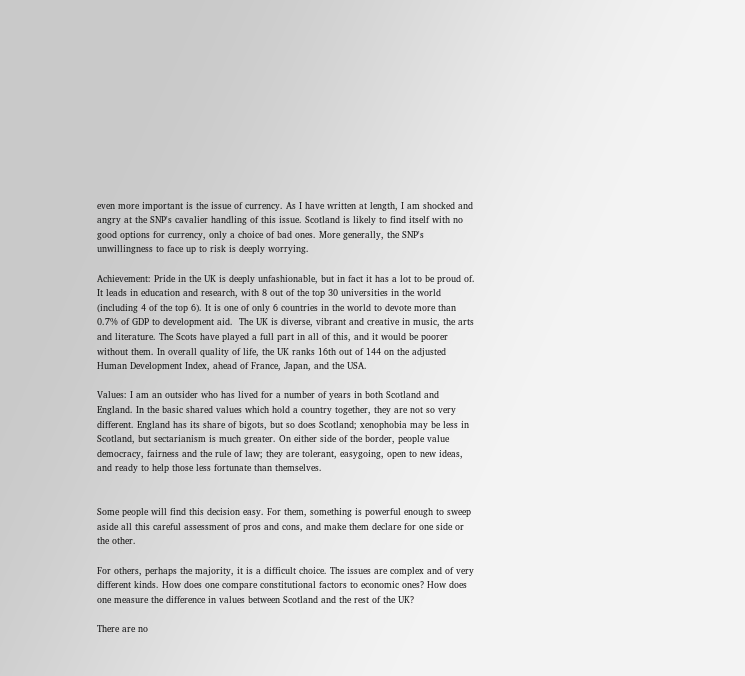even more important is the issue of currency. As I have written at length, I am shocked and angry at the SNP's cavalier handling of this issue. Scotland is likely to find itself with no good options for currency, only a choice of bad ones. More generally, the SNP's unwillingness to face up to risk is deeply worrying.

Achievement: Pride in the UK is deeply unfashionable, but in fact it has a lot to be proud of. It leads in education and research, with 8 out of the top 30 universities in the world (including 4 of the top 6). It is one of only 6 countries in the world to devote more than 0.7% of GDP to development aid.  The UK is diverse, vibrant and creative in music, the arts and literature. The Scots have played a full part in all of this, and it would be poorer without them. In overall quality of life, the UK ranks 16th out of 144 on the adjusted Human Development Index, ahead of France, Japan, and the USA.

Values: I am an outsider who has lived for a number of years in both Scotland and England. In the basic shared values which hold a country together, they are not so very different. England has its share of bigots, but so does Scotland; xenophobia may be less in Scotland, but sectarianism is much greater. On either side of the border, people value democracy, fairness and the rule of law; they are tolerant, easygoing, open to new ideas, and ready to help those less fortunate than themselves.


Some people will find this decision easy. For them, something is powerful enough to sweep aside all this careful assessment of pros and cons, and make them declare for one side or the other.

For others, perhaps the majority, it is a difficult choice. The issues are complex and of very different kinds. How does one compare constitutional factors to economic ones? How does one measure the difference in values between Scotland and the rest of the UK?

There are no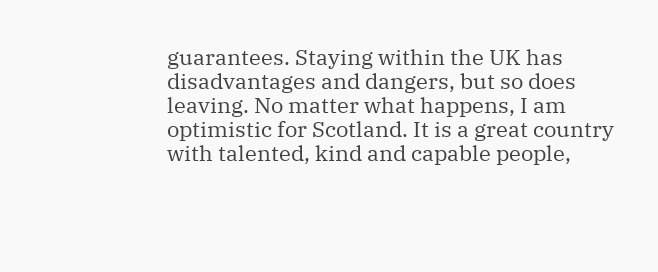guarantees. Staying within the UK has disadvantages and dangers, but so does leaving. No matter what happens, I am optimistic for Scotland. It is a great country with talented, kind and capable people,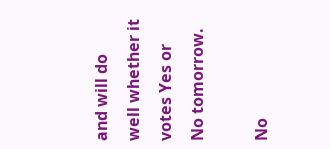and will do well whether it votes Yes or No tomorrow.

No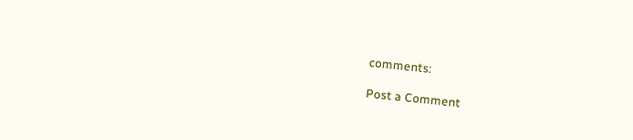comments:

Post a Comment